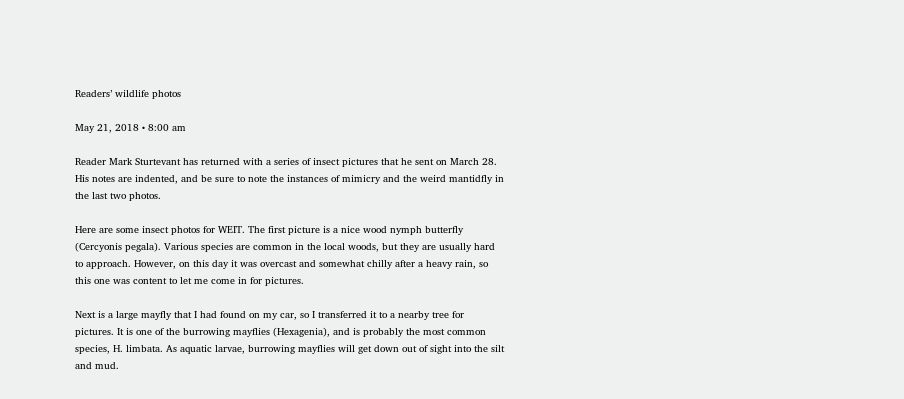Readers’ wildlife photos

May 21, 2018 • 8:00 am

Reader Mark Sturtevant has returned with a series of insect pictures that he sent on March 28. His notes are indented, and be sure to note the instances of mimicry and the weird mantidfly in the last two photos.

Here are some insect photos for WEIT. The first picture is a nice wood nymph butterfly (Cercyonis pegala). Various species are common in the local woods, but they are usually hard to approach. However, on this day it was overcast and somewhat chilly after a heavy rain, so this one was content to let me come in for pictures.

Next is a large mayfly that I had found on my car, so I transferred it to a nearby tree for pictures. It is one of the burrowing mayflies (Hexagenia), and is probably the most common species, H. limbata. As aquatic larvae, burrowing mayflies will get down out of sight into the silt and mud.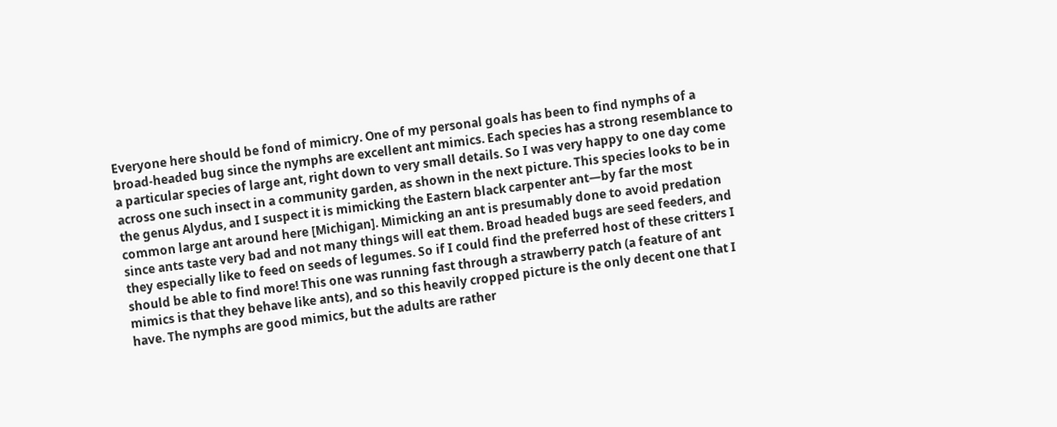Everyone here should be fond of mimicry. One of my personal goals has been to find nymphs of a broad-headed bug since the nymphs are excellent ant mimics. Each species has a strong resemblance to a particular species of large ant, right down to very small details. So I was very happy to one day come across one such insect in a community garden, as shown in the next picture. This species looks to be in the genus Alydus, and I suspect it is mimicking the Eastern black carpenter ant—by far the most common large ant around here [Michigan]. Mimicking an ant is presumably done to avoid predation since ants taste very bad and not many things will eat them. Broad headed bugs are seed feeders, and they especially like to feed on seeds of legumes. So if I could find the preferred host of these critters I should be able to find more! This one was running fast through a strawberry patch (a feature of ant mimics is that they behave like ants), and so this heavily cropped picture is the only decent one that I have. The nymphs are good mimics, but the adults are rather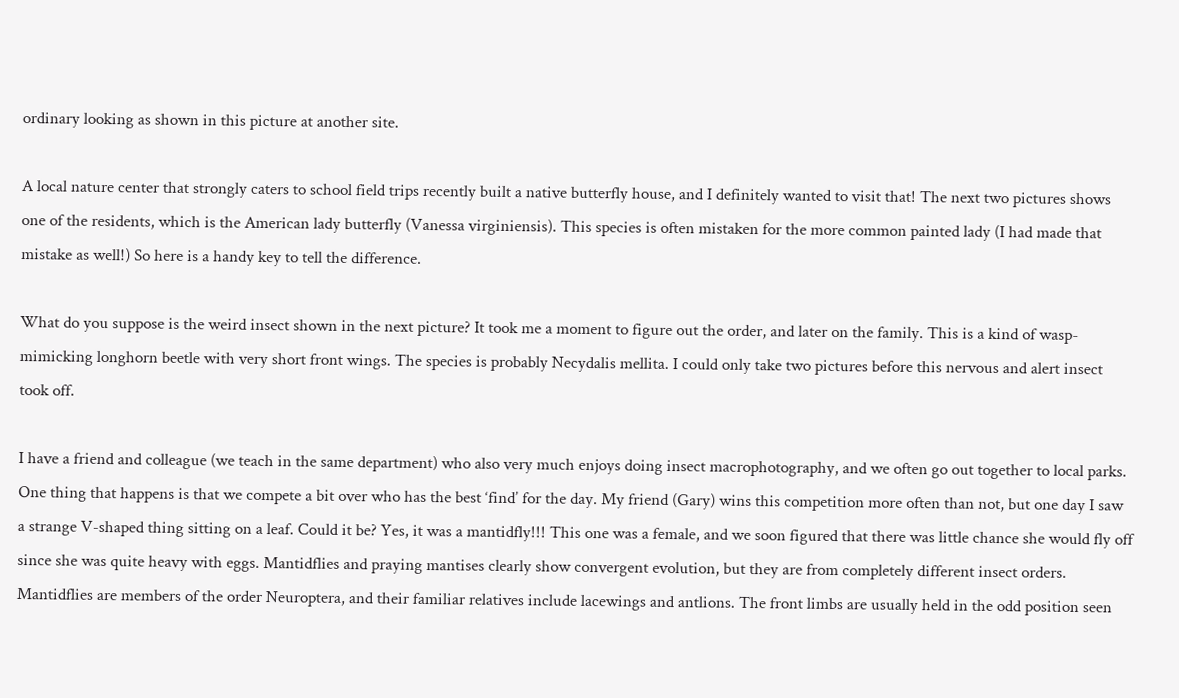ordinary looking as shown in this picture at another site.

A local nature center that strongly caters to school field trips recently built a native butterfly house, and I definitely wanted to visit that! The next two pictures shows one of the residents, which is the American lady butterfly (Vanessa virginiensis). This species is often mistaken for the more common painted lady (I had made that mistake as well!) So here is a handy key to tell the difference.

What do you suppose is the weird insect shown in the next picture? It took me a moment to figure out the order, and later on the family. This is a kind of wasp-mimicking longhorn beetle with very short front wings. The species is probably Necydalis mellita. I could only take two pictures before this nervous and alert insect took off.

I have a friend and colleague (we teach in the same department) who also very much enjoys doing insect macrophotography, and we often go out together to local parks. One thing that happens is that we compete a bit over who has the best ‘find’ for the day. My friend (Gary) wins this competition more often than not, but one day I saw a strange V-shaped thing sitting on a leaf. Could it be? Yes, it was a mantidfly!!! This one was a female, and we soon figured that there was little chance she would fly off since she was quite heavy with eggs. Mantidflies and praying mantises clearly show convergent evolution, but they are from completely different insect orders. Mantidflies are members of the order Neuroptera, and their familiar relatives include lacewings and antlions. The front limbs are usually held in the odd position seen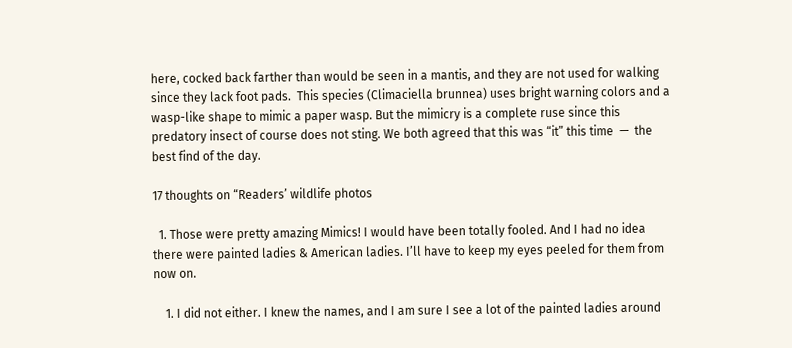here, cocked back farther than would be seen in a mantis, and they are not used for walking since they lack foot pads.  This species (Climaciella brunnea) uses bright warning colors and a wasp-like shape to mimic a paper wasp. But the mimicry is a complete ruse since this predatory insect of course does not sting. We both agreed that this was “it” this time  —  the best find of the day.

17 thoughts on “Readers’ wildlife photos

  1. Those were pretty amazing Mimics! I would have been totally fooled. And I had no idea there were painted ladies & American ladies. I’ll have to keep my eyes peeled for them from now on.

    1. I did not either. I knew the names, and I am sure I see a lot of the painted ladies around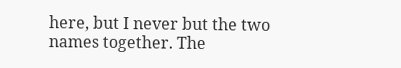here, but I never but the two names together. The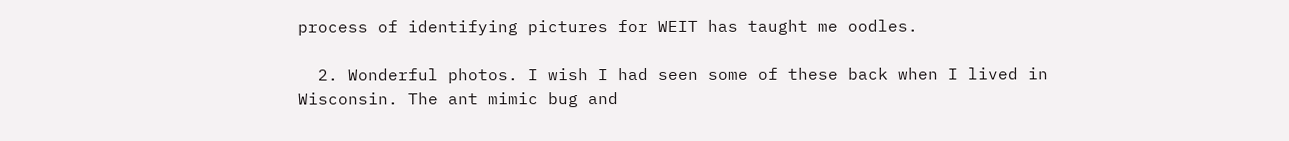process of identifying pictures for WEIT has taught me oodles.

  2. Wonderful photos. I wish I had seen some of these back when I lived in Wisconsin. The ant mimic bug and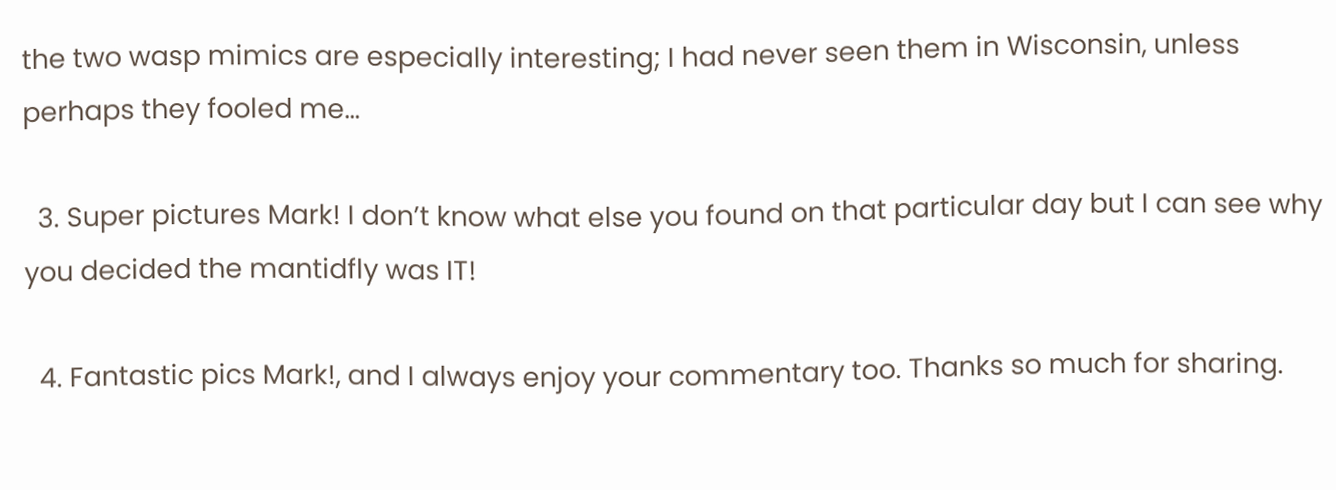the two wasp mimics are especially interesting; I had never seen them in Wisconsin, unless perhaps they fooled me…

  3. Super pictures Mark! I don’t know what else you found on that particular day but I can see why you decided the mantidfly was IT!

  4. Fantastic pics Mark!, and I always enjoy your commentary too. Thanks so much for sharing.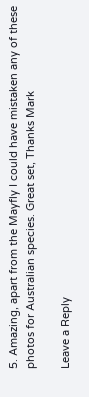5. Amazing, apart from the Mayfly I could have mistaken any of these photos for Australian species. Great set, Thanks Mark

Leave a Reply